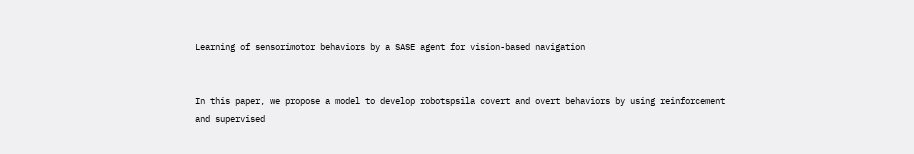Learning of sensorimotor behaviors by a SASE agent for vision-based navigation


In this paper, we propose a model to develop robotspsila covert and overt behaviors by using reinforcement and supervised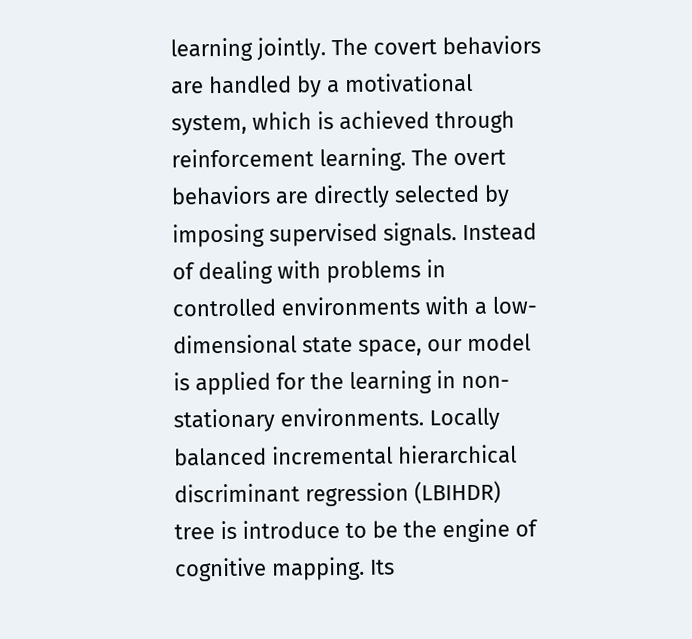learning jointly. The covert behaviors are handled by a motivational system, which is achieved through reinforcement learning. The overt behaviors are directly selected by imposing supervised signals. Instead of dealing with problems in controlled environments with a low-dimensional state space, our model is applied for the learning in non-stationary environments. Locally balanced incremental hierarchical discriminant regression (LBIHDR) tree is introduce to be the engine of cognitive mapping. Its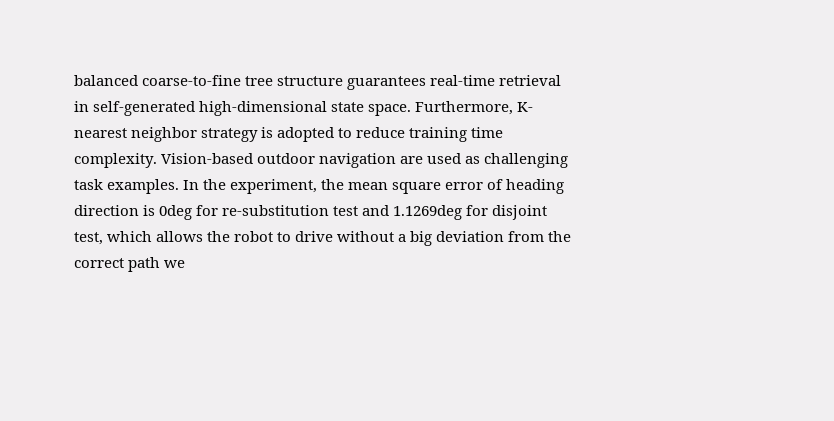balanced coarse-to-fine tree structure guarantees real-time retrieval in self-generated high-dimensional state space. Furthermore, K-nearest neighbor strategy is adopted to reduce training time complexity. Vision-based outdoor navigation are used as challenging task examples. In the experiment, the mean square error of heading direction is 0deg for re-substitution test and 1.1269deg for disjoint test, which allows the robot to drive without a big deviation from the correct path we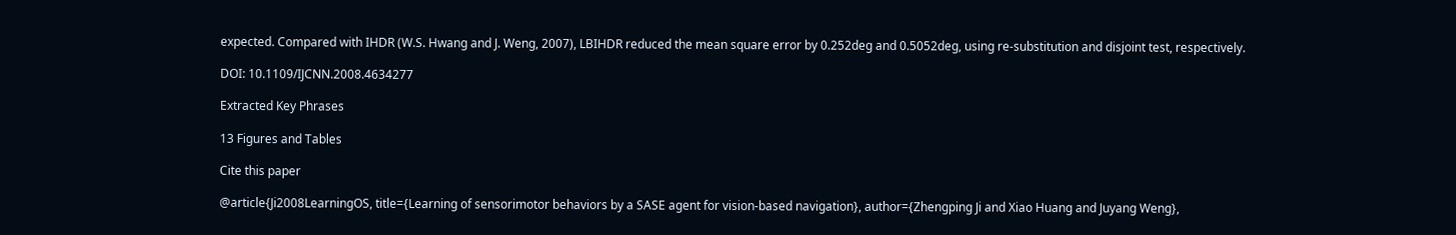expected. Compared with IHDR (W.S. Hwang and J. Weng, 2007), LBIHDR reduced the mean square error by 0.252deg and 0.5052deg, using re-substitution and disjoint test, respectively.

DOI: 10.1109/IJCNN.2008.4634277

Extracted Key Phrases

13 Figures and Tables

Cite this paper

@article{Ji2008LearningOS, title={Learning of sensorimotor behaviors by a SASE agent for vision-based navigation}, author={Zhengping Ji and Xiao Huang and Juyang Weng},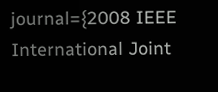journal={2008 IEEE International Joint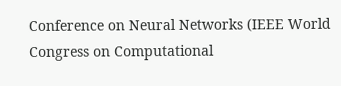Conference on Neural Networks (IEEE World Congress on Computational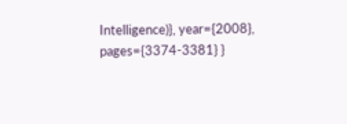Intelligence)}, year={2008}, pages={3374-3381} }